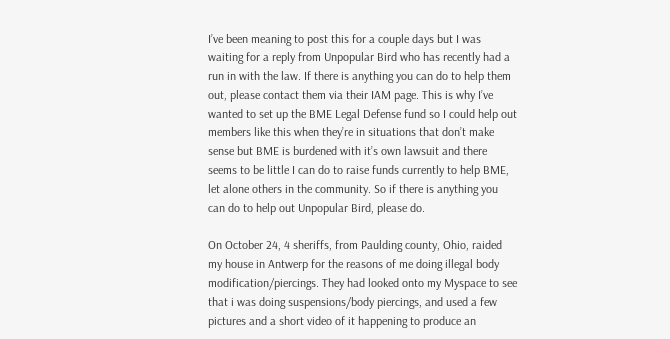I’ve been meaning to post this for a couple days but I was waiting for a reply from Unpopular Bird who has recently had a run in with the law. If there is anything you can do to help them out, please contact them via their IAM page. This is why I’ve wanted to set up the BME Legal Defense fund so I could help out members like this when they’re in situations that don’t make sense but BME is burdened with it’s own lawsuit and there seems to be little I can do to raise funds currently to help BME, let alone others in the community. So if there is anything you can do to help out Unpopular Bird, please do.

On October 24, 4 sheriffs, from Paulding county, Ohio, raided my house in Antwerp for the reasons of me doing illegal body modification/piercings. They had looked onto my Myspace to see that i was doing suspensions/body piercings, and used a few pictures and a short video of it happening to produce an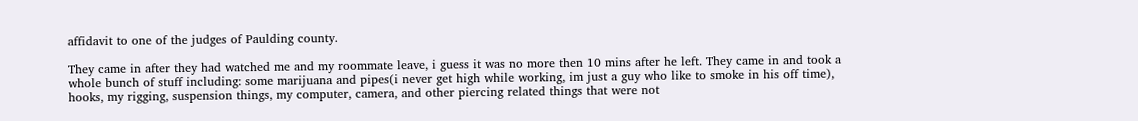affidavit to one of the judges of Paulding county.

They came in after they had watched me and my roommate leave, i guess it was no more then 10 mins after he left. They came in and took a whole bunch of stuff including: some marijuana and pipes(i never get high while working, im just a guy who like to smoke in his off time), hooks, my rigging, suspension things, my computer, camera, and other piercing related things that were not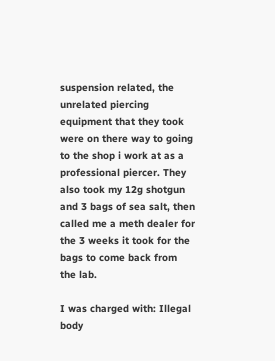suspension related, the unrelated piercing equipment that they took were on there way to going to the shop i work at as a professional piercer. They also took my 12g shotgun and 3 bags of sea salt, then called me a meth dealer for the 3 weeks it took for the bags to come back from the lab.

I was charged with: Illegal body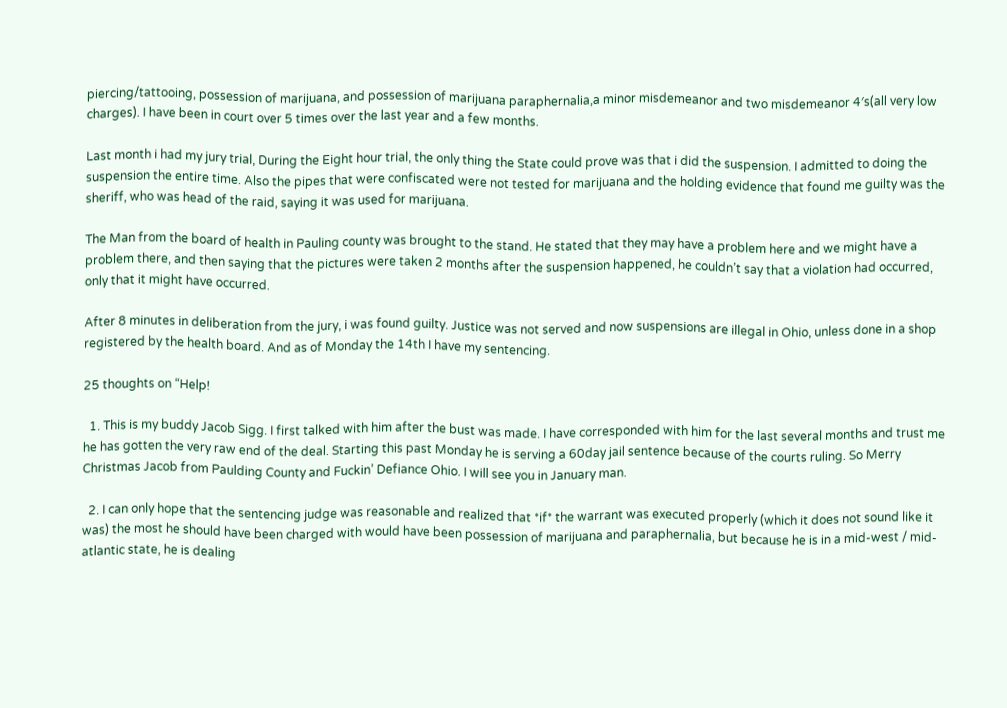piercing/tattooing, possession of marijuana, and possession of marijuana paraphernalia,a minor misdemeanor and two misdemeanor 4′s(all very low charges). I have been in court over 5 times over the last year and a few months.

Last month i had my jury trial, During the Eight hour trial, the only thing the State could prove was that i did the suspension. I admitted to doing the suspension the entire time. Also the pipes that were confiscated were not tested for marijuana and the holding evidence that found me guilty was the sheriff, who was head of the raid, saying it was used for marijuana.

The Man from the board of health in Pauling county was brought to the stand. He stated that they may have a problem here and we might have a problem there, and then saying that the pictures were taken 2 months after the suspension happened, he couldn’t say that a violation had occurred, only that it might have occurred.

After 8 minutes in deliberation from the jury, i was found guilty. Justice was not served and now suspensions are illegal in Ohio, unless done in a shop registered by the health board. And as of Monday the 14th I have my sentencing.

25 thoughts on “Help!

  1. This is my buddy Jacob Sigg. I first talked with him after the bust was made. I have corresponded with him for the last several months and trust me he has gotten the very raw end of the deal. Starting this past Monday he is serving a 60day jail sentence because of the courts ruling. So Merry Christmas Jacob from Paulding County and Fuckin’ Defiance Ohio. I will see you in January man.

  2. I can only hope that the sentencing judge was reasonable and realized that *if* the warrant was executed properly (which it does not sound like it was) the most he should have been charged with would have been possession of marijuana and paraphernalia, but because he is in a mid-west / mid-atlantic state, he is dealing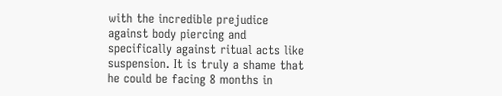with the incredible prejudice against body piercing and specifically against ritual acts like suspension. It is truly a shame that he could be facing 8 months in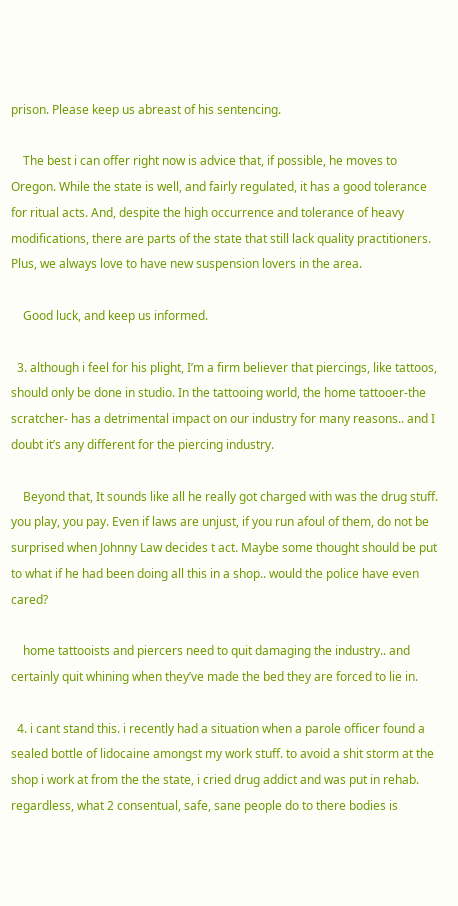prison. Please keep us abreast of his sentencing.

    The best i can offer right now is advice that, if possible, he moves to Oregon. While the state is well, and fairly regulated, it has a good tolerance for ritual acts. And, despite the high occurrence and tolerance of heavy modifications, there are parts of the state that still lack quality practitioners. Plus, we always love to have new suspension lovers in the area.

    Good luck, and keep us informed.

  3. although i feel for his plight, I’m a firm believer that piercings, like tattoos, should only be done in studio. In the tattooing world, the home tattooer-the scratcher- has a detrimental impact on our industry for many reasons.. and I doubt it’s any different for the piercing industry.

    Beyond that, It sounds like all he really got charged with was the drug stuff. you play, you pay. Even if laws are unjust, if you run afoul of them, do not be surprised when Johnny Law decides t act. Maybe some thought should be put to what if he had been doing all this in a shop.. would the police have even cared?

    home tattooists and piercers need to quit damaging the industry.. and certainly quit whining when they’ve made the bed they are forced to lie in.

  4. i cant stand this. i recently had a situation when a parole officer found a sealed bottle of lidocaine amongst my work stuff. to avoid a shit storm at the shop i work at from the the state, i cried drug addict and was put in rehab. regardless, what 2 consentual, safe, sane people do to there bodies is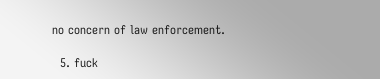no concern of law enforcement.

  5. fuck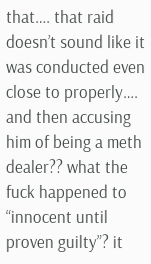that…. that raid doesn’t sound like it was conducted even close to properly…. and then accusing him of being a meth dealer?? what the fuck happened to “innocent until proven guilty”? it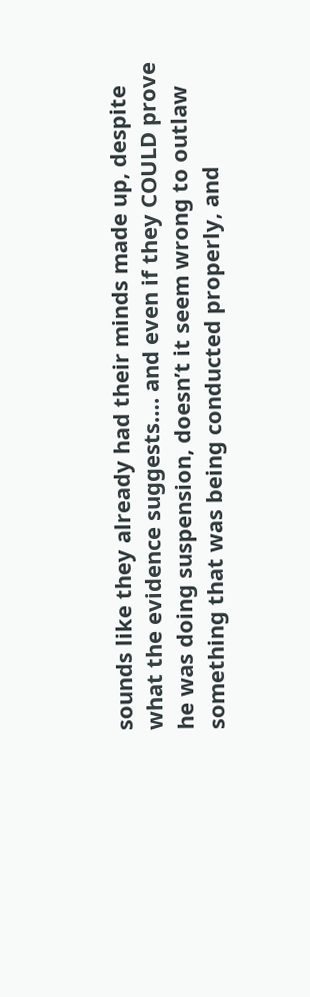sounds like they already had their minds made up, despite what the evidence suggests…. and even if they COULD prove he was doing suspension, doesn’t it seem wrong to outlaw something that was being conducted properly, and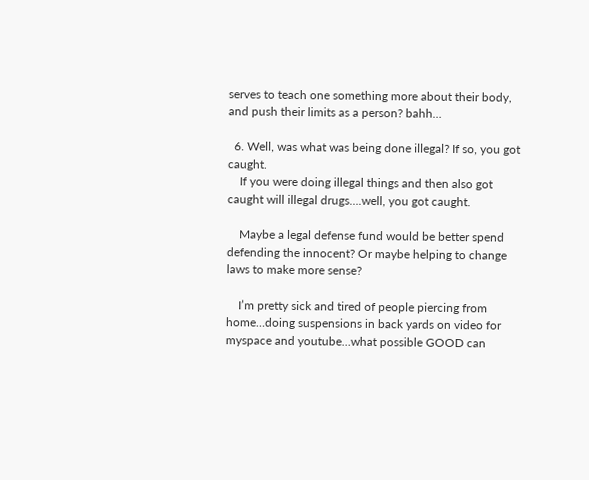serves to teach one something more about their body, and push their limits as a person? bahh…

  6. Well, was what was being done illegal? If so, you got caught.
    If you were doing illegal things and then also got caught will illegal drugs….well, you got caught.

    Maybe a legal defense fund would be better spend defending the innocent? Or maybe helping to change laws to make more sense?

    I’m pretty sick and tired of people piercing from home…doing suspensions in back yards on video for myspace and youtube…what possible GOOD can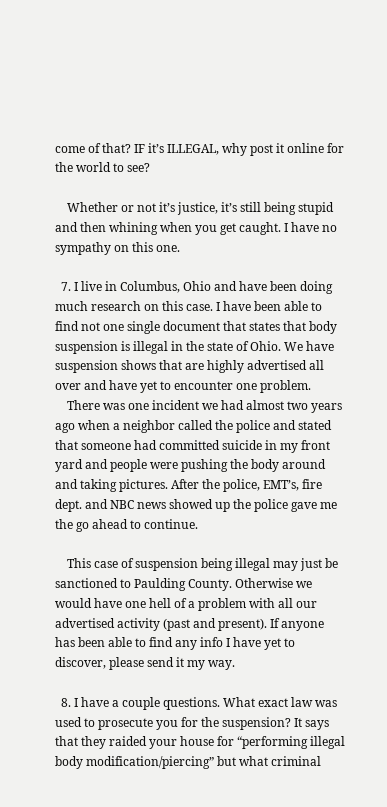come of that? IF it’s ILLEGAL, why post it online for the world to see?

    Whether or not it’s justice, it’s still being stupid and then whining when you get caught. I have no sympathy on this one.

  7. I live in Columbus, Ohio and have been doing much research on this case. I have been able to find not one single document that states that body suspension is illegal in the state of Ohio. We have suspension shows that are highly advertised all over and have yet to encounter one problem.
    There was one incident we had almost two years ago when a neighbor called the police and stated that someone had committed suicide in my front yard and people were pushing the body around and taking pictures. After the police, EMT’s, fire dept. and NBC news showed up the police gave me the go ahead to continue.

    This case of suspension being illegal may just be sanctioned to Paulding County. Otherwise we would have one hell of a problem with all our advertised activity (past and present). If anyone has been able to find any info I have yet to discover, please send it my way.

  8. I have a couple questions. What exact law was used to prosecute you for the suspension? It says that they raided your house for “performing illegal body modification/piercing” but what criminal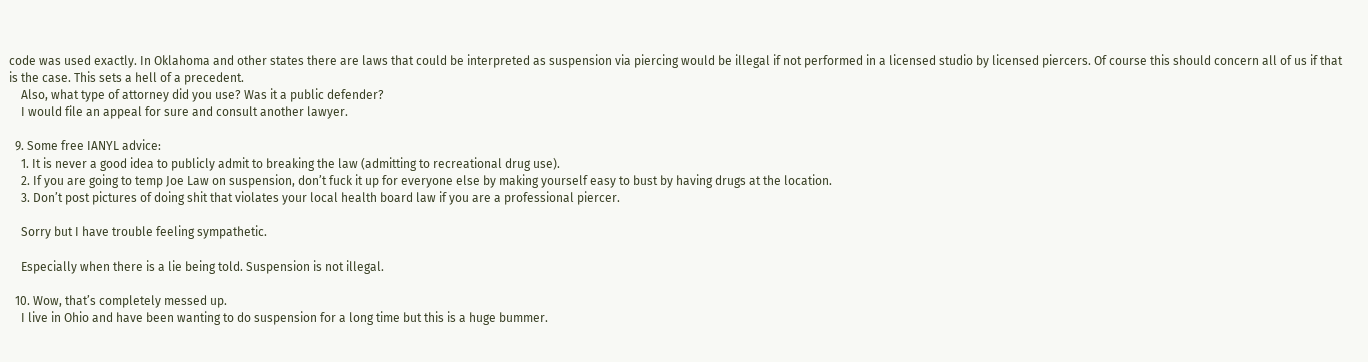code was used exactly. In Oklahoma and other states there are laws that could be interpreted as suspension via piercing would be illegal if not performed in a licensed studio by licensed piercers. Of course this should concern all of us if that is the case. This sets a hell of a precedent.
    Also, what type of attorney did you use? Was it a public defender?
    I would file an appeal for sure and consult another lawyer.

  9. Some free IANYL advice:
    1. It is never a good idea to publicly admit to breaking the law (admitting to recreational drug use).
    2. If you are going to temp Joe Law on suspension, don’t fuck it up for everyone else by making yourself easy to bust by having drugs at the location.
    3. Don’t post pictures of doing shit that violates your local health board law if you are a professional piercer.

    Sorry but I have trouble feeling sympathetic.

    Especially when there is a lie being told. Suspension is not illegal.

  10. Wow, that’s completely messed up.
    I live in Ohio and have been wanting to do suspension for a long time but this is a huge bummer.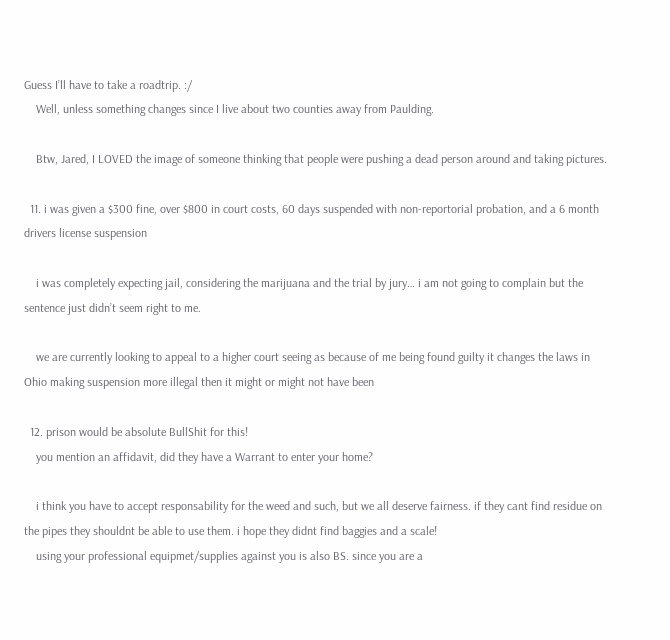Guess I’ll have to take a roadtrip. :/
    Well, unless something changes since I live about two counties away from Paulding.

    Btw, Jared, I LOVED the image of someone thinking that people were pushing a dead person around and taking pictures.

  11. i was given a $300 fine, over $800 in court costs, 60 days suspended with non-reportorial probation, and a 6 month drivers license suspension

    i was completely expecting jail, considering the marijuana and the trial by jury… i am not going to complain but the sentence just didn’t seem right to me.

    we are currently looking to appeal to a higher court seeing as because of me being found guilty it changes the laws in Ohio making suspension more illegal then it might or might not have been

  12. prison would be absolute BullShit for this!
    you mention an affidavit, did they have a Warrant to enter your home?

    i think you have to accept responsability for the weed and such, but we all deserve fairness. if they cant find residue on the pipes they shouldnt be able to use them. i hope they didnt find baggies and a scale!
    using your professional equipmet/supplies against you is also BS. since you are a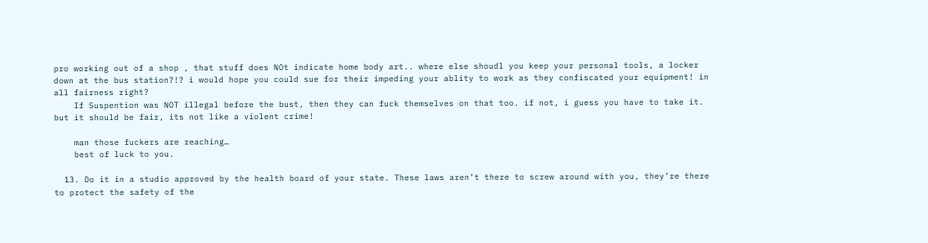pro working out of a shop , that stuff does NOt indicate home body art.. where else shoudl you keep your personal tools, a locker down at the bus station?!? i would hope you could sue for their impeding your ablity to work as they confiscated your equipment! in all fairness right?
    If Suspention was NOT illegal before the bust, then they can fuck themselves on that too. if not, i guess you have to take it. but it should be fair, its not like a violent crime!

    man those fuckers are reaching…
    best of luck to you.

  13. Do it in a studio approved by the health board of your state. These laws aren’t there to screw around with you, they’re there to protect the safety of the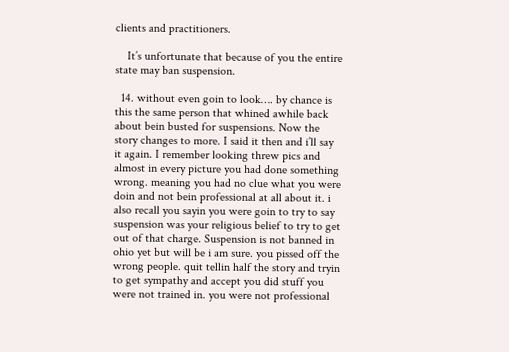clients and practitioners.

    It’s unfortunate that because of you the entire state may ban suspension.

  14. without even goin to look…. by chance is this the same person that whined awhile back about bein busted for suspensions. Now the story changes to more. I said it then and i’ll say it again. I remember looking threw pics and almost in every picture you had done something wrong. meaning you had no clue what you were doin and not bein professional at all about it. i also recall you sayin you were goin to try to say suspension was your religious belief to try to get out of that charge. Suspension is not banned in ohio yet but will be i am sure. you pissed off the wrong people. quit tellin half the story and tryin to get sympathy and accept you did stuff you were not trained in. you were not professional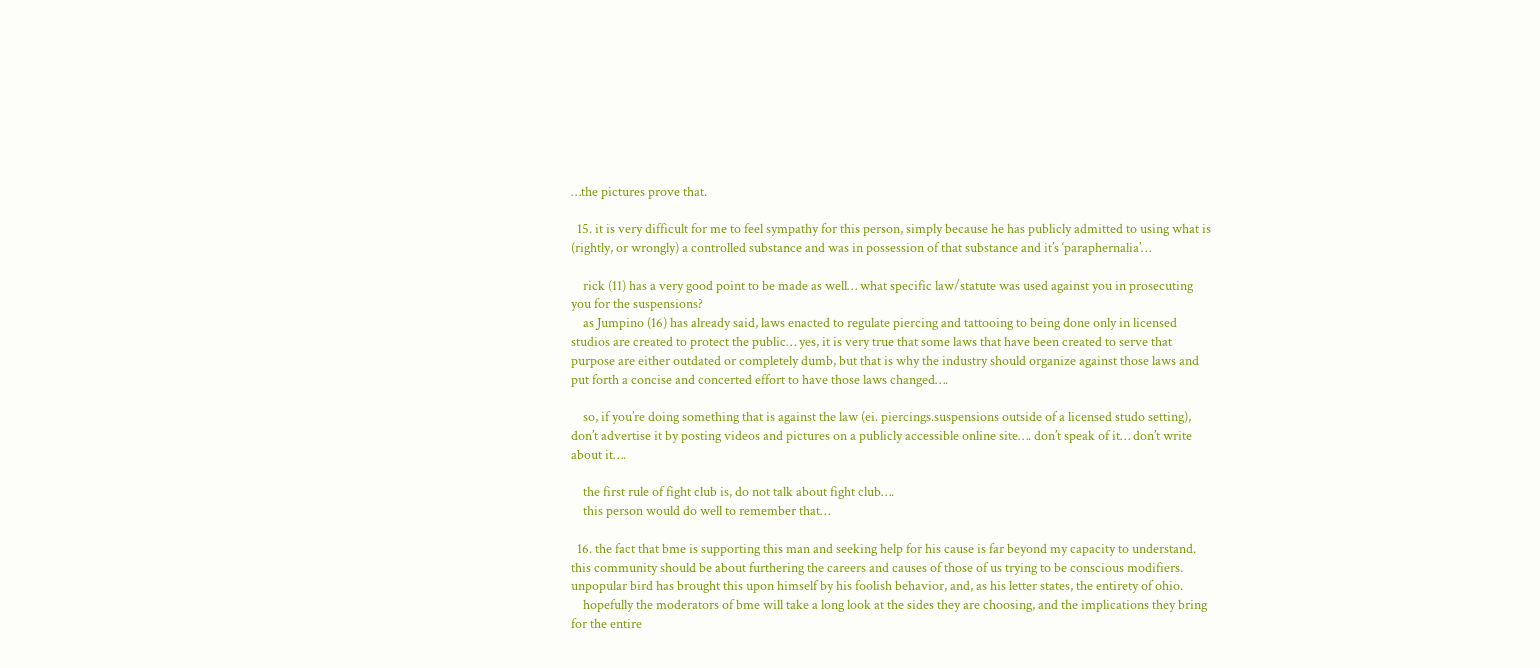…the pictures prove that.

  15. it is very difficult for me to feel sympathy for this person, simply because he has publicly admitted to using what is (rightly, or wrongly) a controlled substance and was in possession of that substance and it’s ‘paraphernalia’…

    rick (11) has a very good point to be made as well… what specific law/statute was used against you in prosecuting you for the suspensions?
    as Jumpino (16) has already said, laws enacted to regulate piercing and tattooing to being done only in licensed studios are created to protect the public… yes, it is very true that some laws that have been created to serve that purpose are either outdated or completely dumb, but that is why the industry should organize against those laws and put forth a concise and concerted effort to have those laws changed….

    so, if you’re doing something that is against the law (ei. piercings.suspensions outside of a licensed studo setting), don’t advertise it by posting videos and pictures on a publicly accessible online site…. don’t speak of it… don’t write about it….

    the first rule of fight club is, do not talk about fight club….
    this person would do well to remember that…

  16. the fact that bme is supporting this man and seeking help for his cause is far beyond my capacity to understand. this community should be about furthering the careers and causes of those of us trying to be conscious modifiers. unpopular bird has brought this upon himself by his foolish behavior, and, as his letter states, the entirety of ohio.
    hopefully the moderators of bme will take a long look at the sides they are choosing, and the implications they bring for the entire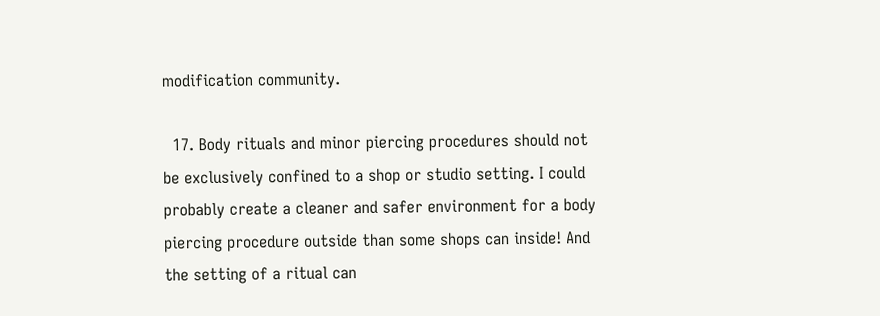modification community.

  17. Body rituals and minor piercing procedures should not be exclusively confined to a shop or studio setting. I could probably create a cleaner and safer environment for a body piercing procedure outside than some shops can inside! And the setting of a ritual can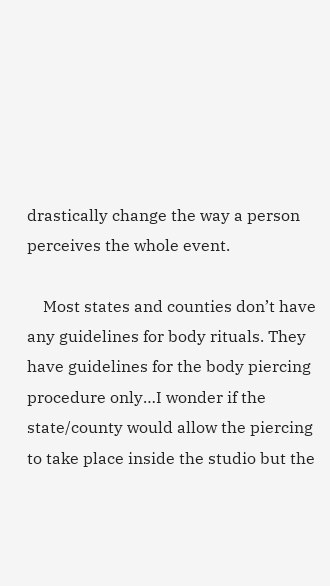drastically change the way a person perceives the whole event.

    Most states and counties don’t have any guidelines for body rituals. They have guidelines for the body piercing procedure only…I wonder if the state/county would allow the piercing to take place inside the studio but the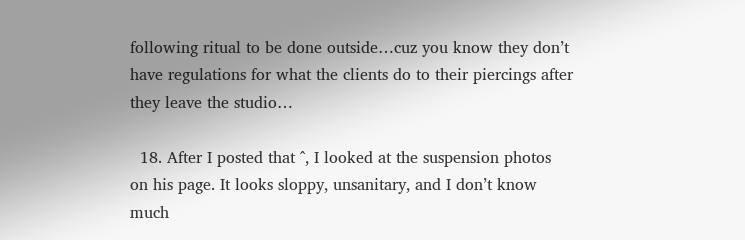following ritual to be done outside…cuz you know they don’t have regulations for what the clients do to their piercings after they leave the studio…

  18. After I posted that ^, I looked at the suspension photos on his page. It looks sloppy, unsanitary, and I don’t know much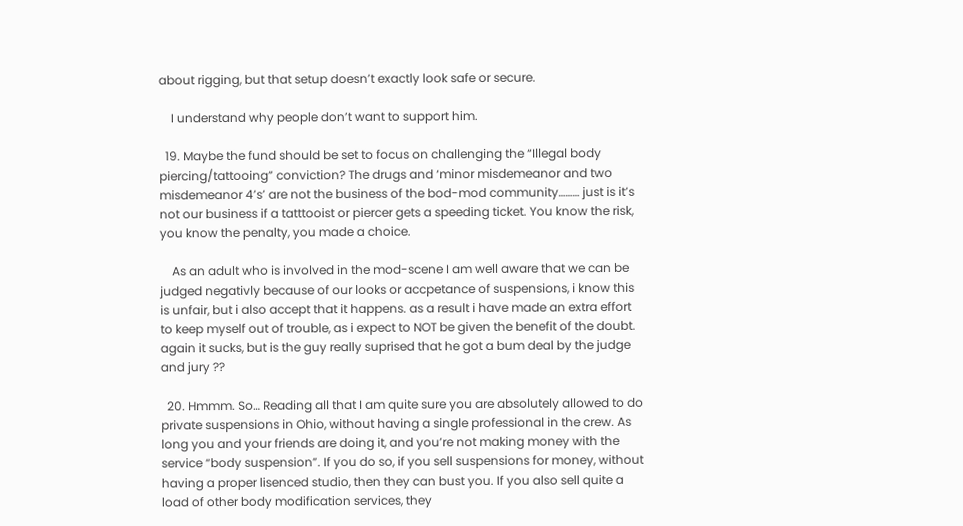about rigging, but that setup doesn’t exactly look safe or secure.

    I understand why people don’t want to support him.

  19. Maybe the fund should be set to focus on challenging the “Illegal body piercing/tattooing” conviction? The drugs and ‘minor misdemeanor and two misdemeanor 4’s’ are not the business of the bod-mod community……… just is it’s not our business if a tatttooist or piercer gets a speeding ticket. You know the risk, you know the penalty, you made a choice.

    As an adult who is involved in the mod-scene I am well aware that we can be judged negativly because of our looks or accpetance of suspensions, i know this is unfair, but i also accept that it happens. as a result i have made an extra effort to keep myself out of trouble, as i expect to NOT be given the benefit of the doubt. again it sucks, but is the guy really suprised that he got a bum deal by the judge and jury ??

  20. Hmmm. So… Reading all that I am quite sure you are absolutely allowed to do private suspensions in Ohio, without having a single professional in the crew. As long you and your friends are doing it, and you’re not making money with the service “body suspension”. If you do so, if you sell suspensions for money, without having a proper lisenced studio, then they can bust you. If you also sell quite a load of other body modification services, they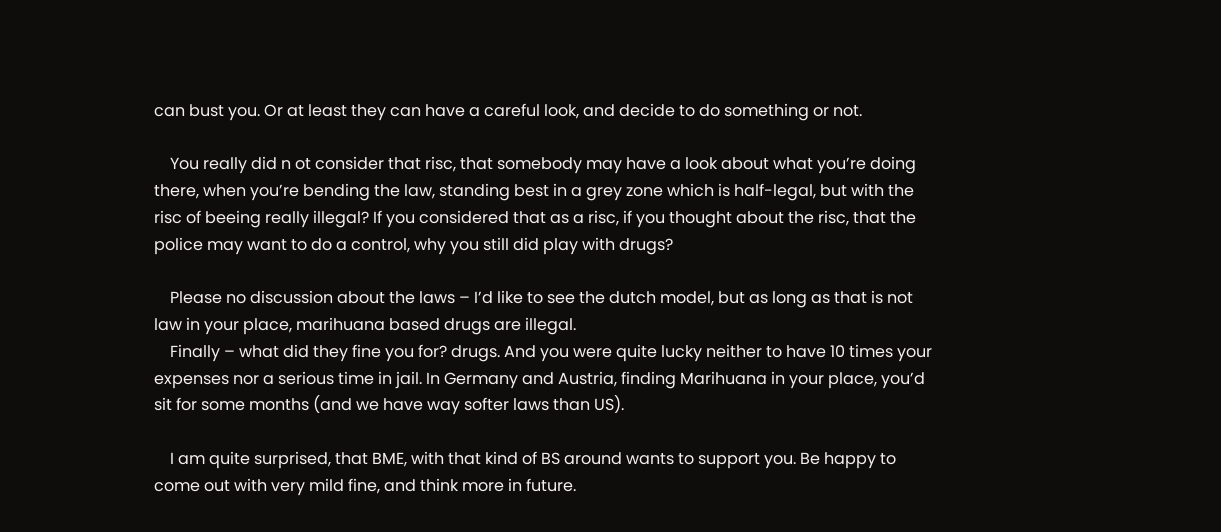can bust you. Or at least they can have a careful look, and decide to do something or not.

    You really did n ot consider that risc, that somebody may have a look about what you’re doing there, when you’re bending the law, standing best in a grey zone which is half-legal, but with the risc of beeing really illegal? If you considered that as a risc, if you thought about the risc, that the police may want to do a control, why you still did play with drugs?

    Please no discussion about the laws – I’d like to see the dutch model, but as long as that is not law in your place, marihuana based drugs are illegal.
    Finally – what did they fine you for? drugs. And you were quite lucky neither to have 10 times your expenses nor a serious time in jail. In Germany and Austria, finding Marihuana in your place, you’d sit for some months (and we have way softer laws than US).

    I am quite surprised, that BME, with that kind of BS around wants to support you. Be happy to come out with very mild fine, and think more in future.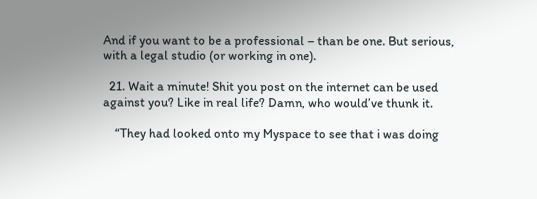And if you want to be a professional – than be one. But serious, with a legal studio (or working in one).

  21. Wait a minute! Shit you post on the internet can be used against you? Like in real life? Damn, who would’ve thunk it.

    “They had looked onto my Myspace to see that i was doing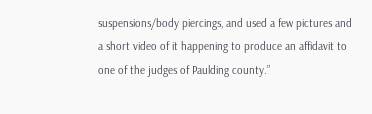suspensions/body piercings, and used a few pictures and a short video of it happening to produce an affidavit to one of the judges of Paulding county.”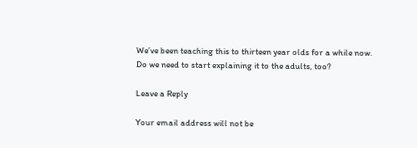We’ve been teaching this to thirteen year olds for a while now. Do we need to start explaining it to the adults, too?

Leave a Reply

Your email address will not be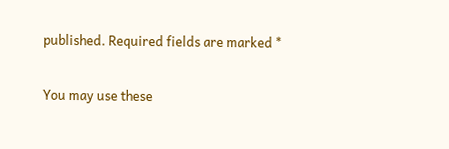published. Required fields are marked *

You may use these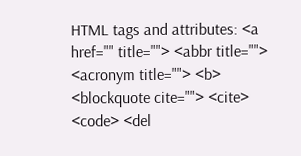HTML tags and attributes: <a href="" title=""> <abbr title=""> <acronym title=""> <b> <blockquote cite=""> <cite> <code> <del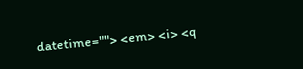datetime=""> <em> <i> <q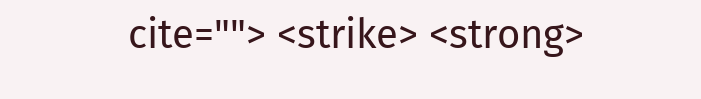cite=""> <strike> <strong>